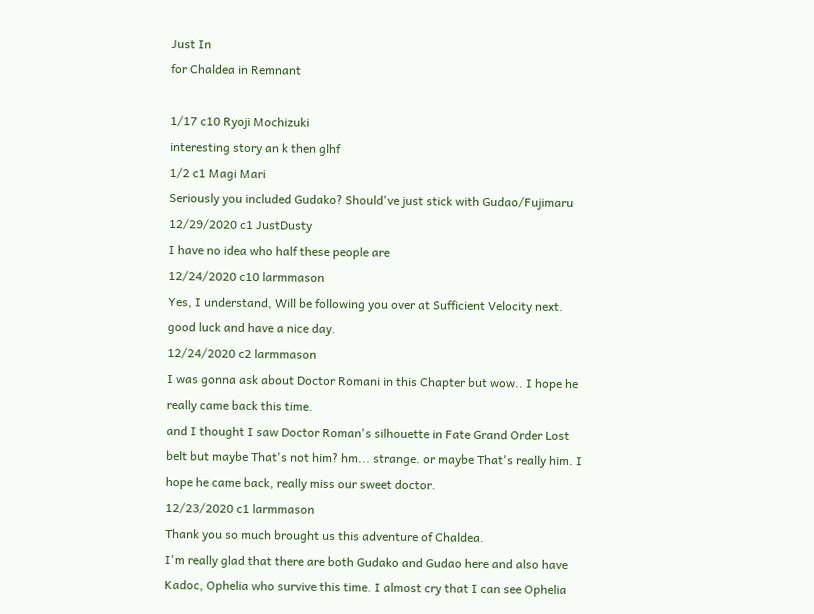Just In
for Chaldea in Remnant

1/17 c10 Ryoji Mochizuki
interesting story an k then glhf
1/2 c1 Magi Mari
Seriously you included Gudako? Should've just stick with Gudao/Fujimaru
12/29/2020 c1 JustDusty
I have no idea who half these people are
12/24/2020 c10 larmmason
Yes, I understand, Will be following you over at Sufficient Velocity next. good luck and have a nice day.
12/24/2020 c2 larmmason
I was gonna ask about Doctor Romani in this Chapter but wow.. I hope he really came back this time.
and I thought I saw Doctor Roman's silhouette in Fate Grand Order Lost belt but maybe That's not him? hm... strange. or maybe That's really him. I hope he came back, really miss our sweet doctor.
12/23/2020 c1 larmmason
Thank you so much brought us this adventure of Chaldea.
I'm really glad that there are both Gudako and Gudao here and also have Kadoc, Ophelia who survive this time. I almost cry that I can see Ophelia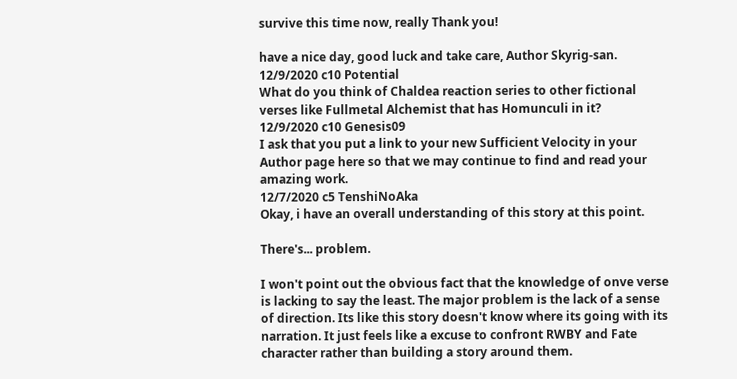survive this time now, really Thank you!

have a nice day, good luck and take care, Author Skyrig-san.
12/9/2020 c10 Potential
What do you think of Chaldea reaction series to other fictional verses like Fullmetal Alchemist that has Homunculi in it?
12/9/2020 c10 Genesis09
I ask that you put a link to your new Sufficient Velocity in your Author page here so that we may continue to find and read your amazing work.
12/7/2020 c5 TenshiNoAka
Okay, i have an overall understanding of this story at this point.

There's... problem.

I won't point out the obvious fact that the knowledge of onve verse is lacking to say the least. The major problem is the lack of a sense of direction. Its like this story doesn't know where its going with its narration. It just feels like a excuse to confront RWBY and Fate character rather than building a story around them.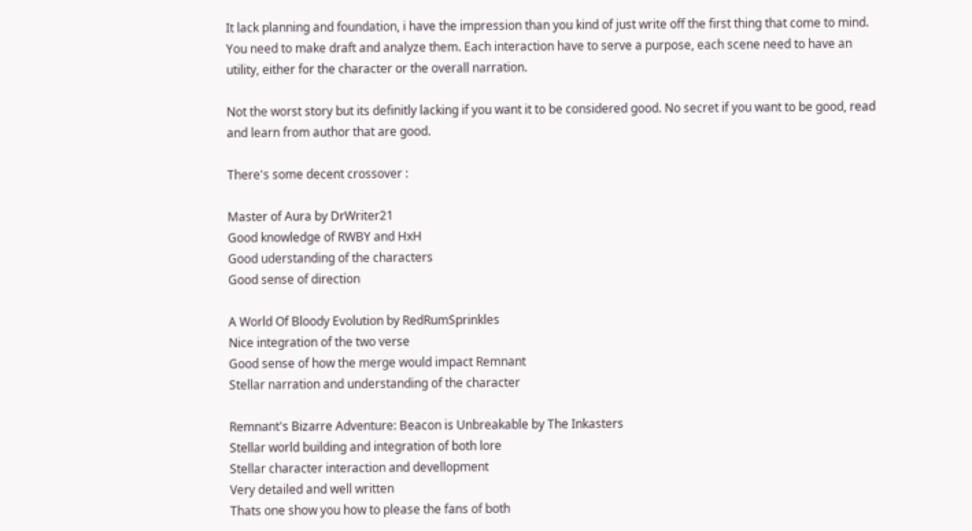It lack planning and foundation, i have the impression than you kind of just write off the first thing that come to mind. You need to make draft and analyze them. Each interaction have to serve a purpose, each scene need to have an utility, either for the character or the overall narration.

Not the worst story but its definitly lacking if you want it to be considered good. No secret if you want to be good, read and learn from author that are good.

There's some decent crossover :

Master of Aura by DrWriter21
Good knowledge of RWBY and HxH
Good uderstanding of the characters
Good sense of direction

A World Of Bloody Evolution by RedRumSprinkles
Nice integration of the two verse
Good sense of how the merge would impact Remnant
Stellar narration and understanding of the character

Remnant's Bizarre Adventure: Beacon is Unbreakable by The Inkasters
Stellar world building and integration of both lore
Stellar character interaction and devellopment
Very detailed and well written
Thats one show you how to please the fans of both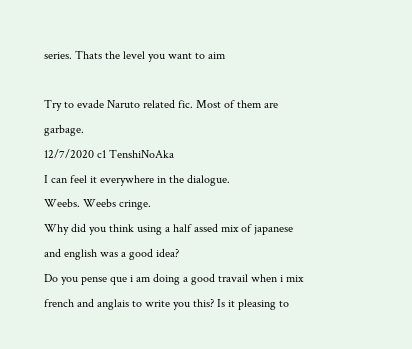series. Thats the level you want to aim

Try to evade Naruto related fic. Most of them are garbage.
12/7/2020 c1 TenshiNoAka
I can feel it everywhere in the dialogue.
Weebs. Weebs cringe.
Why did you think using a half assed mix of japanese and english was a good idea?
Do you pense que i am doing a good travail when i mix french and anglais to write you this? Is it pleasing to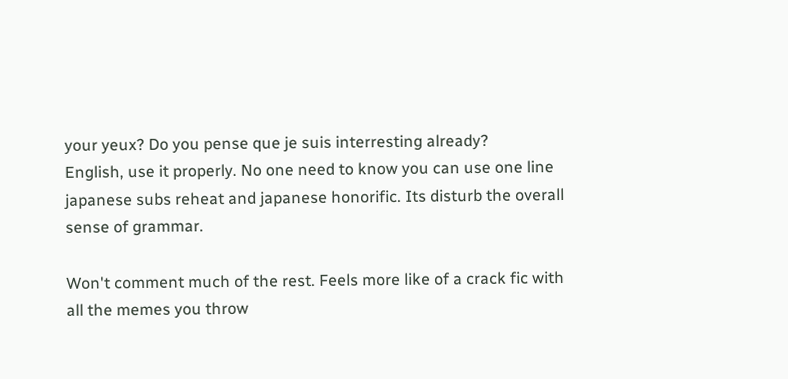your yeux? Do you pense que je suis interresting already?
English, use it properly. No one need to know you can use one line japanese subs reheat and japanese honorific. Its disturb the overall sense of grammar.

Won't comment much of the rest. Feels more like of a crack fic with all the memes you throw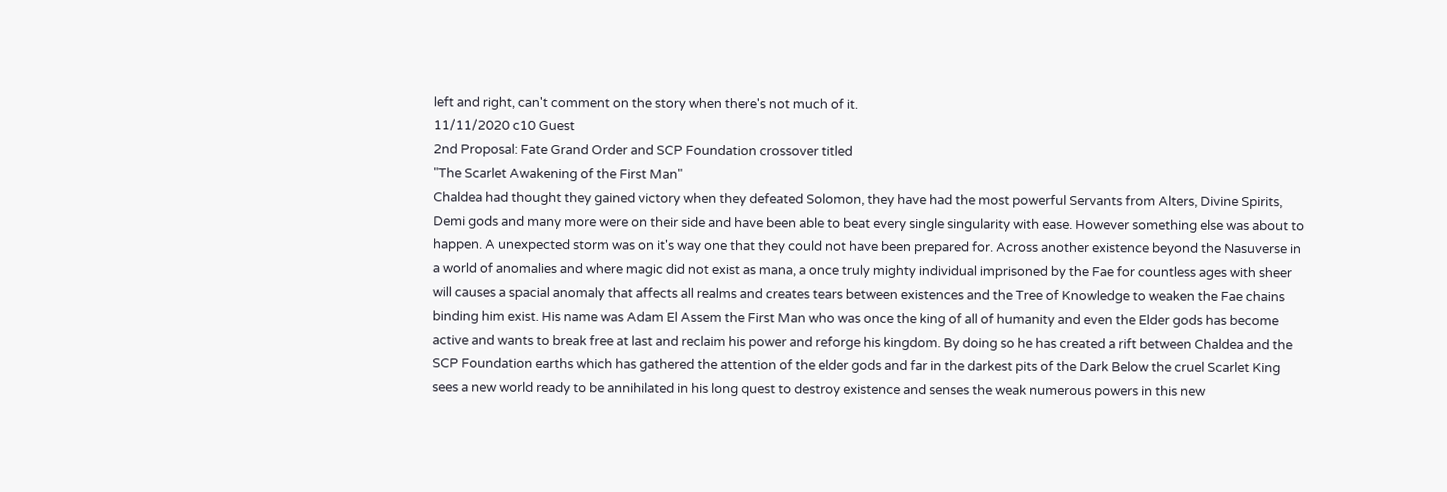left and right, can't comment on the story when there's not much of it.
11/11/2020 c10 Guest
2nd Proposal: Fate Grand Order and SCP Foundation crossover titled
"The Scarlet Awakening of the First Man"
Chaldea had thought they gained victory when they defeated Solomon, they have had the most powerful Servants from Alters, Divine Spirits, Demi gods and many more were on their side and have been able to beat every single singularity with ease. However something else was about to happen. A unexpected storm was on it's way one that they could not have been prepared for. Across another existence beyond the Nasuverse in a world of anomalies and where magic did not exist as mana, a once truly mighty individual imprisoned by the Fae for countless ages with sheer will causes a spacial anomaly that affects all realms and creates tears between existences and the Tree of Knowledge to weaken the Fae chains binding him exist. His name was Adam El Assem the First Man who was once the king of all of humanity and even the Elder gods has become active and wants to break free at last and reclaim his power and reforge his kingdom. By doing so he has created a rift between Chaldea and the SCP Foundation earths which has gathered the attention of the elder gods and far in the darkest pits of the Dark Below the cruel Scarlet King sees a new world ready to be annihilated in his long quest to destroy existence and senses the weak numerous powers in this new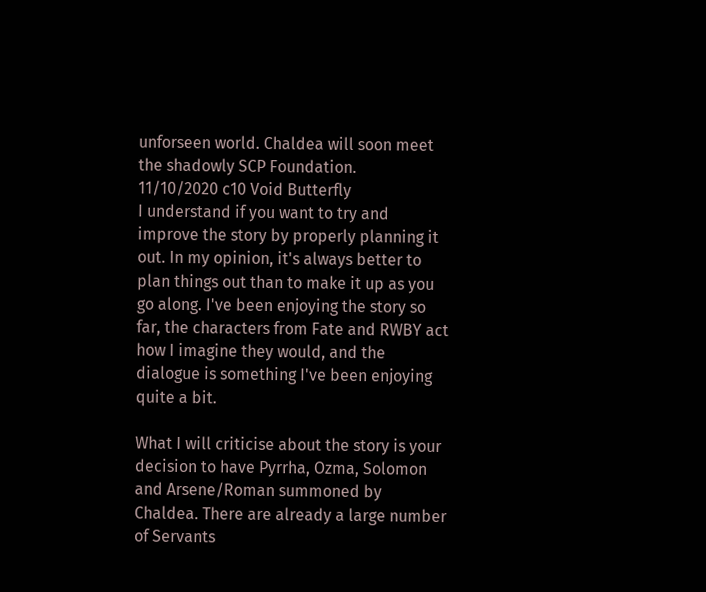unforseen world. Chaldea will soon meet the shadowly SCP Foundation.
11/10/2020 c10 Void Butterfly
I understand if you want to try and improve the story by properly planning it out. In my opinion, it's always better to plan things out than to make it up as you go along. I've been enjoying the story so far, the characters from Fate and RWBY act how I imagine they would, and the dialogue is something I've been enjoying quite a bit.

What I will criticise about the story is your decision to have Pyrrha, Ozma, Solomon and Arsene/Roman summoned by Chaldea. There are already a large number of Servants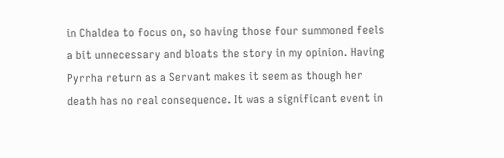in Chaldea to focus on, so having those four summoned feels a bit unnecessary and bloats the story in my opinion. Having Pyrrha return as a Servant makes it seem as though her death has no real consequence. It was a significant event in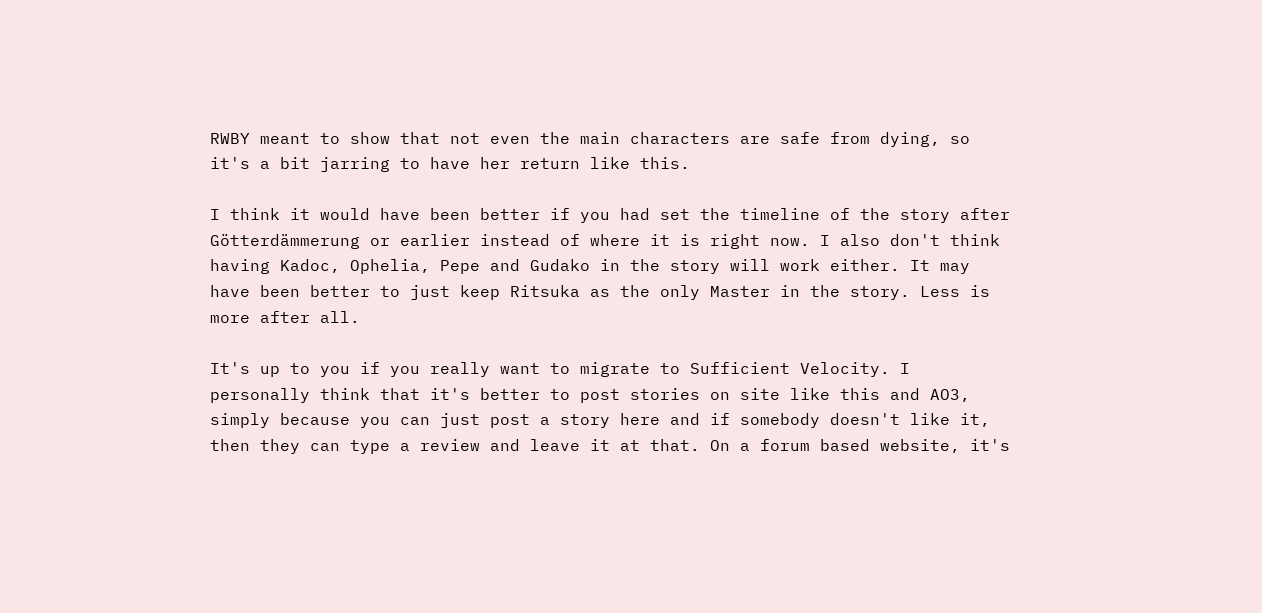RWBY meant to show that not even the main characters are safe from dying, so it's a bit jarring to have her return like this.

I think it would have been better if you had set the timeline of the story after Götterdämmerung or earlier instead of where it is right now. I also don't think having Kadoc, Ophelia, Pepe and Gudako in the story will work either. It may have been better to just keep Ritsuka as the only Master in the story. Less is more after all.

It's up to you if you really want to migrate to Sufficient Velocity. I personally think that it's better to post stories on site like this and AO3, simply because you can just post a story here and if somebody doesn't like it, then they can type a review and leave it at that. On a forum based website, it's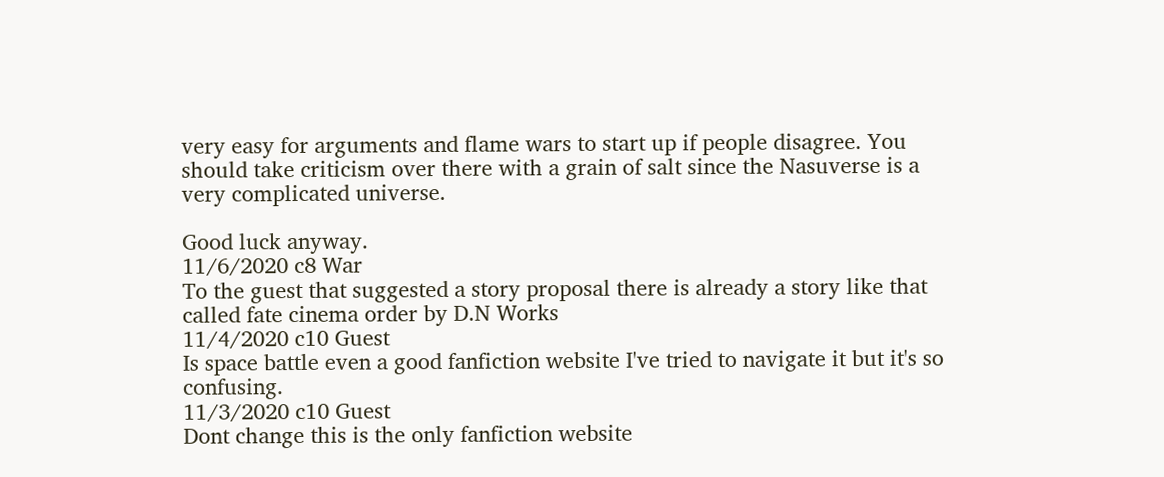very easy for arguments and flame wars to start up if people disagree. You should take criticism over there with a grain of salt since the Nasuverse is a very complicated universe.

Good luck anyway.
11/6/2020 c8 War
To the guest that suggested a story proposal there is already a story like that called fate cinema order by D.N Works
11/4/2020 c10 Guest
Is space battle even a good fanfiction website I've tried to navigate it but it's so confusing.
11/3/2020 c10 Guest
Dont change this is the only fanfiction website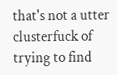that's not a utter clusterfuck of trying to find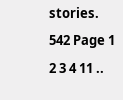stories.
542 Page 1 2 3 4 11 ..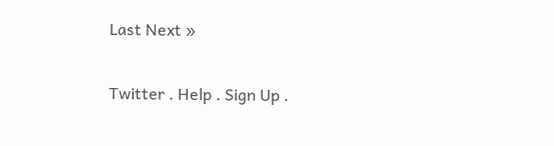Last Next »

Twitter . Help . Sign Up .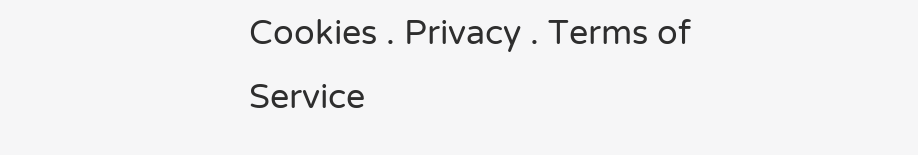Cookies . Privacy . Terms of Service